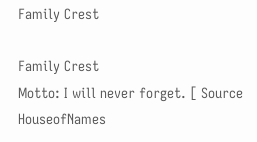Family Crest

Family Crest
Motto: I will never forget. [ Source HouseofNames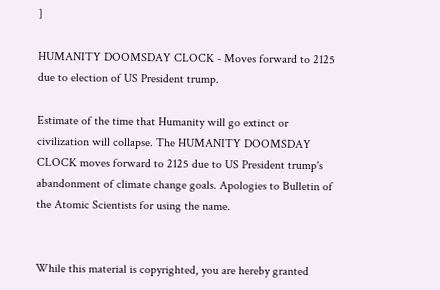]

HUMANITY DOOMSDAY CLOCK - Moves forward to 2125 due to election of US President trump.

Estimate of the time that Humanity will go extinct or civilization will collapse. The HUMANITY DOOMSDAY CLOCK moves forward to 2125 due to US President trump's abandonment of climate change goals. Apologies to Bulletin of the Atomic Scientists for using the name.


While this material is copyrighted, you are hereby granted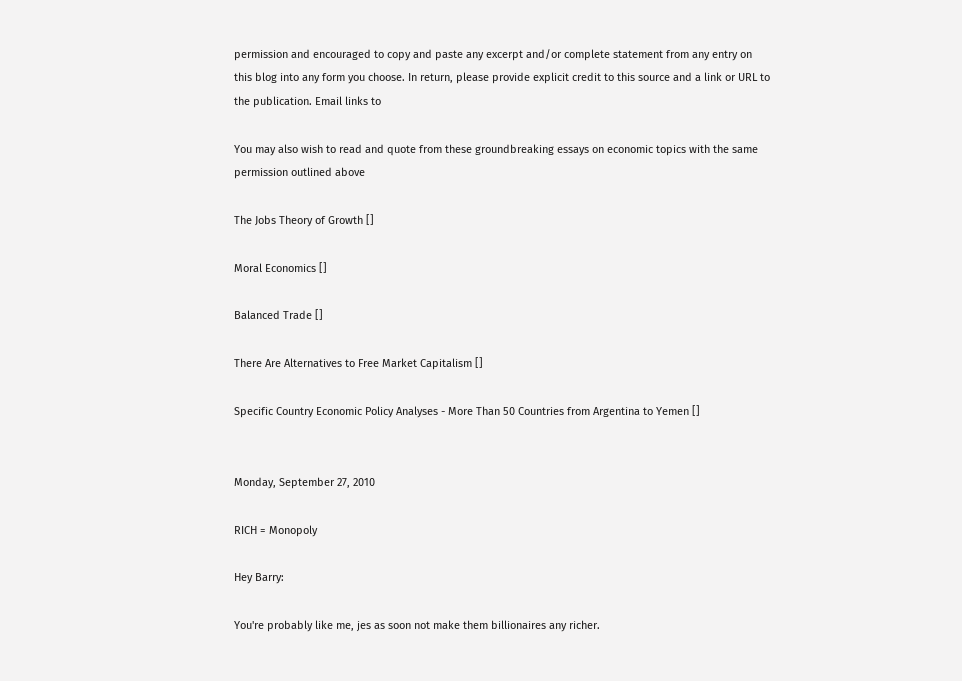permission and encouraged to copy and paste any excerpt and/or complete statement from any entry on this blog into any form you choose. In return, please provide explicit credit to this source and a link or URL to the publication. Email links to

You may also wish to read and quote from these groundbreaking essays on economic topics with the same permission outlined above

The Jobs Theory of Growth []

Moral Economics []

Balanced Trade []

There Are Alternatives to Free Market Capitalism []

Specific Country Economic Policy Analyses - More Than 50 Countries from Argentina to Yemen []


Monday, September 27, 2010

RICH = Monopoly

Hey Barry:

You're probably like me, jes as soon not make them billionaires any richer.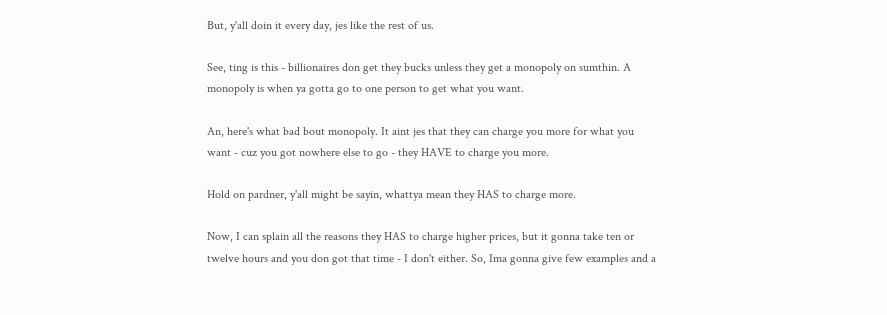But, y'all doin it every day, jes like the rest of us.

See, ting is this - billionaires don get they bucks unless they get a monopoly on sumthin. A monopoly is when ya gotta go to one person to get what you want.

An, here's what bad bout monopoly. It aint jes that they can charge you more for what you want - cuz you got nowhere else to go - they HAVE to charge you more.

Hold on pardner, y'all might be sayin, whattya mean they HAS to charge more.

Now, I can splain all the reasons they HAS to charge higher prices, but it gonna take ten or twelve hours and you don got that time - I don't either. So, Ima gonna give few examples and a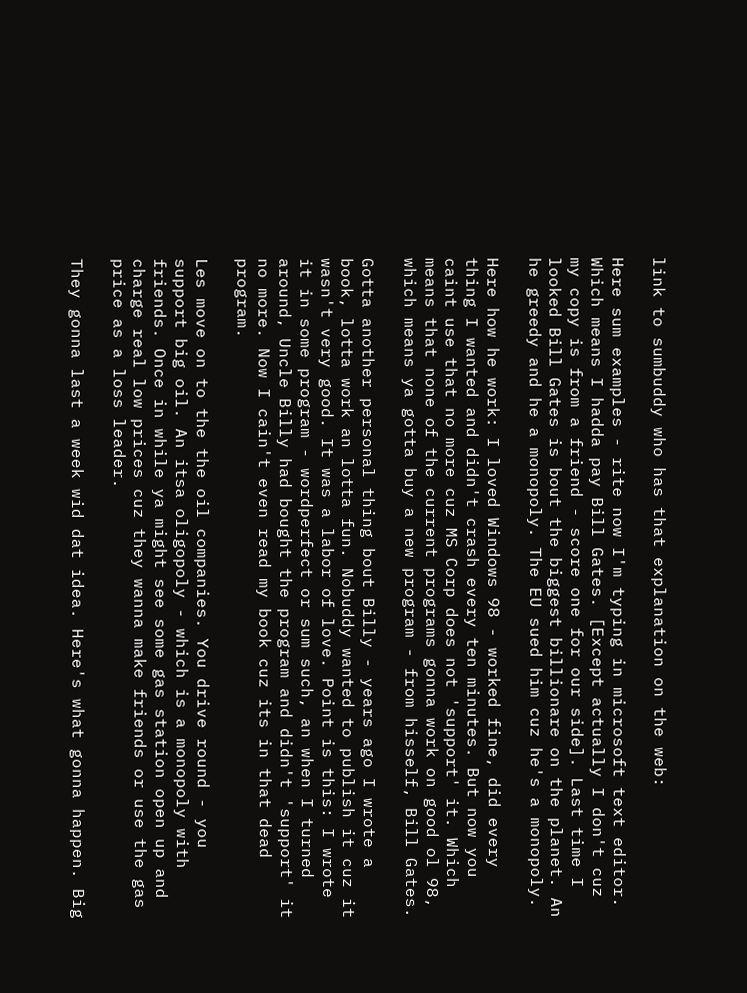link to sumbuddy who has that explanation on the web:

Here sum examples - rite now I'm typing in microsoft text editor. Which means I hadda pay Bill Gates. [Except actually I don't cuz my copy is from a friend - score one for our side]. Last time I looked Bill Gates is bout the biggest billionare on the planet. An he greedy and he a monopoly. The EU sued him cuz he's a monopoly.

Here how he work: I loved Windows 98 - worked fine, did every thing I wanted and didn't crash every ten minutes. But now you caint use that no more cuz MS Corp does not 'support' it. Which means that none of the current programs gonna work on good ol 98, which means ya gotta buy a new program - from hisself, Bill Gates.

Gotta another personal thing bout Billy - years ago I wrote a book, lotta work an lotta fun. Nobuddy wanted to publish it cuz it wasn't very good. It was a labor of love. Point is this: I wrote it in some program - wordperfect or sum such, an when I turned around, Uncle Billy had bought the program and didn't 'support' it no more. Now I cain't even read my book cuz its in that dead program.

Les move on to the the oil companies. You drive round - you support big oil. An itsa oligopoly - which is a monopoly with friends. Once in while ya might see some gas station open up and charge real low prices cuz they wanna make friends or use the gas price as a loss leader.

They gonna last a week wid dat idea. Here's what gonna happen. Big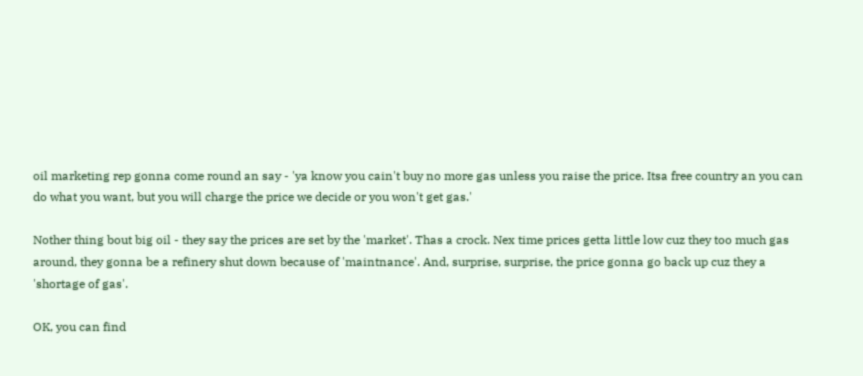oil marketing rep gonna come round an say - 'ya know you cain't buy no more gas unless you raise the price. Itsa free country an you can do what you want, but you will charge the price we decide or you won't get gas.'

Nother thing bout big oil - they say the prices are set by the 'market'. Thas a crock. Nex time prices getta little low cuz they too much gas around, they gonna be a refinery shut down because of 'maintnance'. And, surprise, surprise, the price gonna go back up cuz they a 'shortage of gas'.

OK, you can find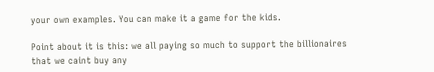your own examples. You can make it a game for the kids.

Point about it is this: we all paying so much to support the billionaires that we caint buy any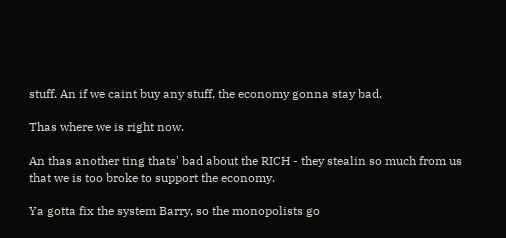stuff. An if we caint buy any stuff, the economy gonna stay bad.

Thas where we is right now.

An thas another ting thats' bad about the RICH - they stealin so much from us that we is too broke to support the economy.

Ya gotta fix the system Barry, so the monopolists go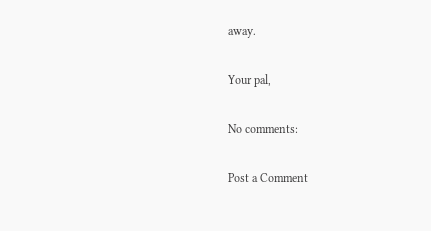away.

Your pal,

No comments:

Post a Comment